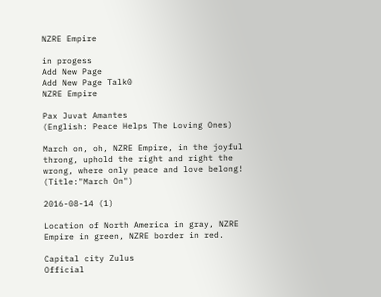NZRE Empire

in progess
Add New Page
Add New Page Talk0
NZRE Empire

Pax Juvat Amantes
(English: Peace Helps The Loving Ones)

March on, oh, NZRE Empire, in the joyful throng, uphold the right and right the wrong, where only peace and love belong!
(Title:"March On")

2016-08-14 (1)

Location of North America in gray, NZRE Empire in green, NZRE border in red.

Capital city Zulus
Official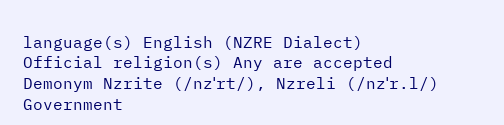language(s) English (NZRE Dialect)
Official religion(s) Any are accepted
Demonym Nzrite (/nzˈrt/), Nzreli (/nzˈr.l/)
Government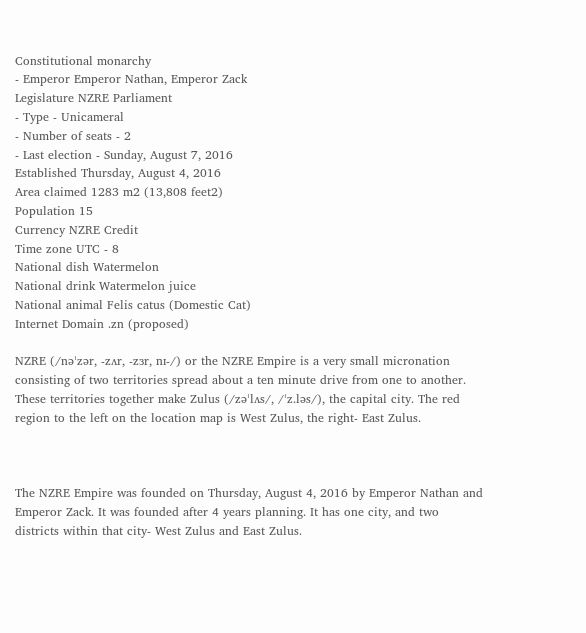Constitutional monarchy
- Emperor Emperor Nathan, Emperor Zack
Legislature NZRE Parliament
- Type - Unicameral
- Number of seats - 2
- Last election - Sunday, August 7, 2016
Established Thursday, August 4, 2016
Area claimed 1283 m2 (13,808 feet2)
Population 15
Currency NZRE Credit
Time zone UTC - 8
National dish Watermelon
National drink Watermelon juice
National animal Felis catus (Domestic Cat)
Internet Domain .zn (proposed)

NZRE (/nəˈzər, -zʌr, -zɜr, nɪ-/) or the NZRE Empire is a very small micronation consisting of two territories spread about a ten minute drive from one to another. These territories together make Zulus (/zəˈlʌs/, /ˈz.ləs/), the capital city. The red region to the left on the location map is West Zulus, the right- East Zulus.



The NZRE Empire was founded on Thursday, August 4, 2016 by Emperor Nathan and Emperor Zack. It was founded after 4 years planning. It has one city, and two districts within that city- West Zulus and East Zulus.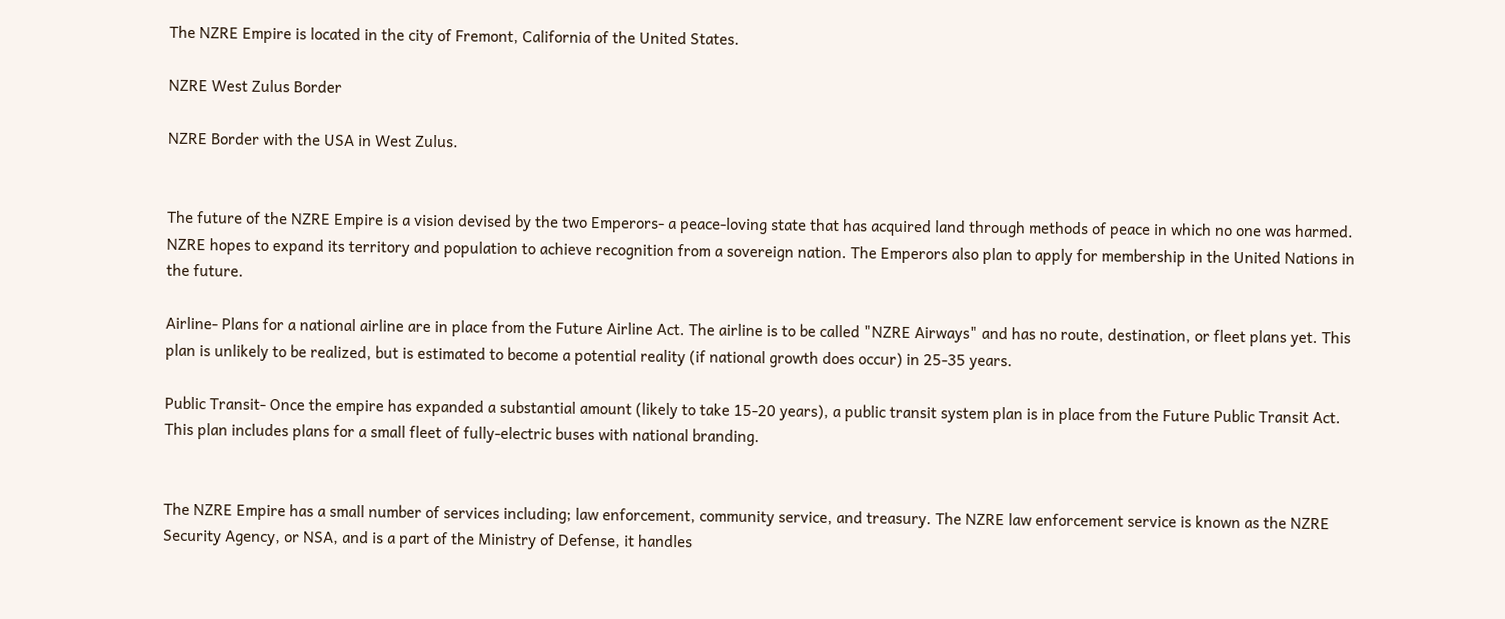The NZRE Empire is located in the city of Fremont, California of the United States.

NZRE West Zulus Border

NZRE Border with the USA in West Zulus.


The future of the NZRE Empire is a vision devised by the two Emperors- a peace-loving state that has acquired land through methods of peace in which no one was harmed. NZRE hopes to expand its territory and population to achieve recognition from a sovereign nation. The Emperors also plan to apply for membership in the United Nations in the future.

Airline- Plans for a national airline are in place from the Future Airline Act. The airline is to be called "NZRE Airways" and has no route, destination, or fleet plans yet. This plan is unlikely to be realized, but is estimated to become a potential reality (if national growth does occur) in 25-35 years.

Public Transit- Once the empire has expanded a substantial amount (likely to take 15-20 years), a public transit system plan is in place from the Future Public Transit Act. This plan includes plans for a small fleet of fully-electric buses with national branding.


The NZRE Empire has a small number of services including; law enforcement, community service, and treasury. The NZRE law enforcement service is known as the NZRE Security Agency, or NSA, and is a part of the Ministry of Defense, it handles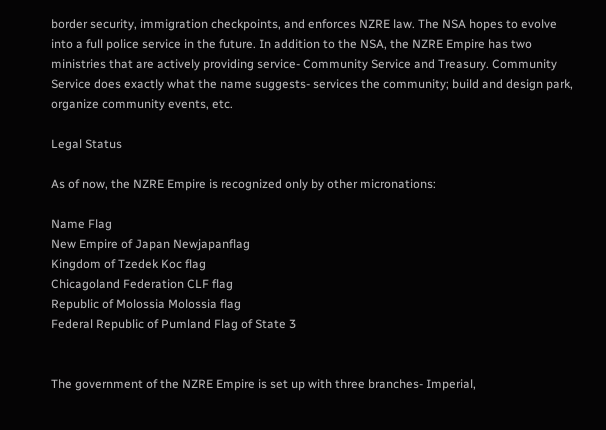border security, immigration checkpoints, and enforces NZRE law. The NSA hopes to evolve into a full police service in the future. In addition to the NSA, the NZRE Empire has two ministries that are actively providing service- Community Service and Treasury. Community Service does exactly what the name suggests- services the community; build and design park, organize community events, etc.

Legal Status

As of now, the NZRE Empire is recognized only by other micronations:

Name Flag
New Empire of Japan Newjapanflag
Kingdom of Tzedek Koc flag
Chicagoland Federation CLF flag
Republic of Molossia Molossia flag
Federal Republic of Pumland Flag of State 3


The government of the NZRE Empire is set up with three branches- Imperial,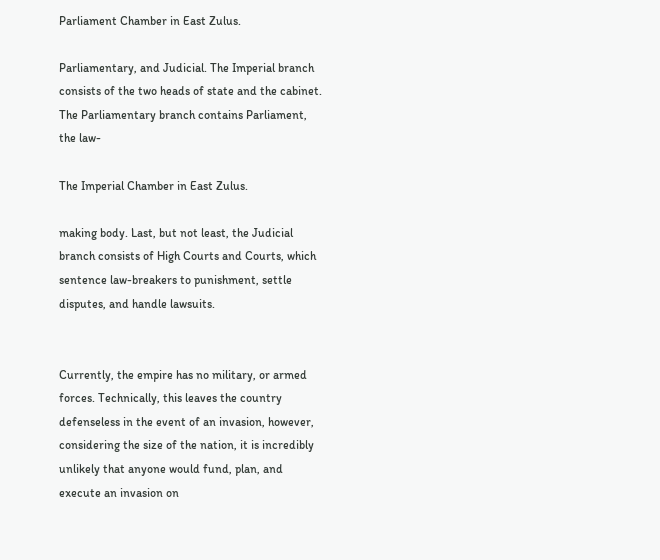Parliament Chamber in East Zulus.

Parliamentary, and Judicial. The Imperial branch consists of the two heads of state and the cabinet. The Parliamentary branch contains Parliament, the law-

The Imperial Chamber in East Zulus.

making body. Last, but not least, the Judicial branch consists of High Courts and Courts, which sentence law-breakers to punishment, settle disputes, and handle lawsuits.


Currently, the empire has no military, or armed forces. Technically, this leaves the country defenseless in the event of an invasion, however, considering the size of the nation, it is incredibly unlikely that anyone would fund, plan, and execute an invasion on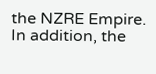the NZRE Empire. In addition, the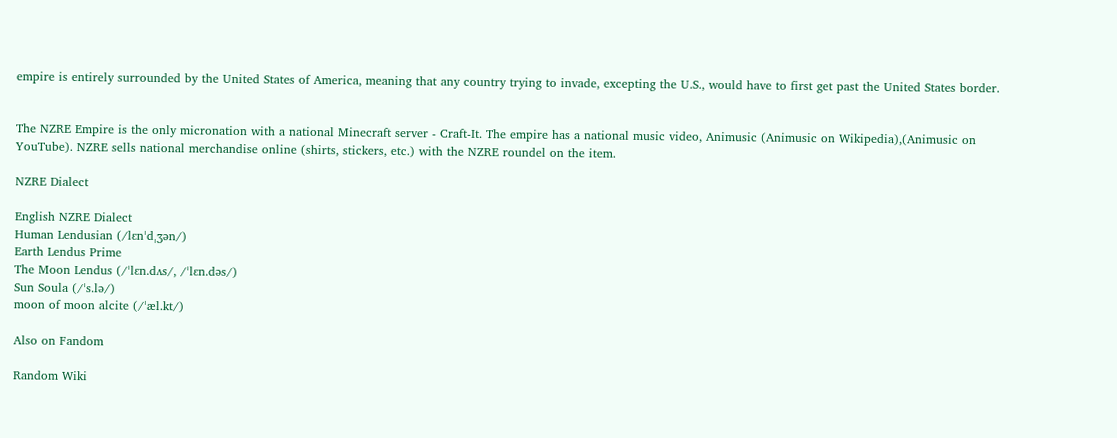empire is entirely surrounded by the United States of America, meaning that any country trying to invade, excepting the U.S., would have to first get past the United States border.


The NZRE Empire is the only micronation with a national Minecraft server - Craft-It. The empire has a national music video, Animusic (Animusic on Wikipedia),(Animusic on YouTube). NZRE sells national merchandise online (shirts, stickers, etc.) with the NZRE roundel on the item.

NZRE Dialect

English NZRE Dialect
Human Lendusian (/lɛnˈdˌʒən/)
Earth Lendus Prime
The Moon Lendus (/ˈlɛn.dʌs/, /ˈlɛn.dəs/)
Sun Soula (/ˈs.lə/)
moon of moon alcite (/ˈæl.kt/)

Also on Fandom

Random Wiki